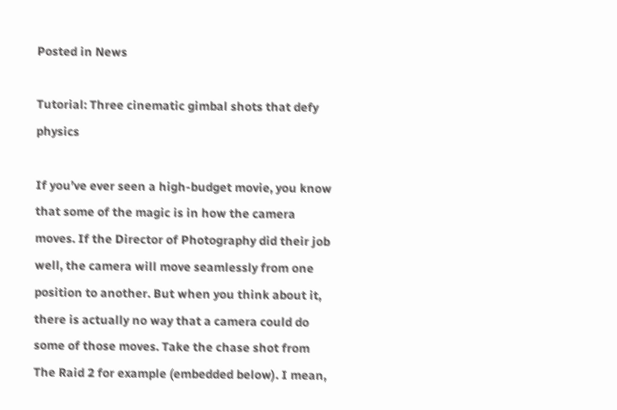Posted in News

Tutorial: Three cinematic gimbal shots that defy physics

If you’ve ever seen a high-budget movie, you know that some of the magic is in how the camera moves. If the Director of Photography did their job well, the camera will move seamlessly from one position to another. But when you think about it, there is actually no way that a camera could do some of those moves. Take the chase shot from The Raid 2 for example (embedded below). I mean,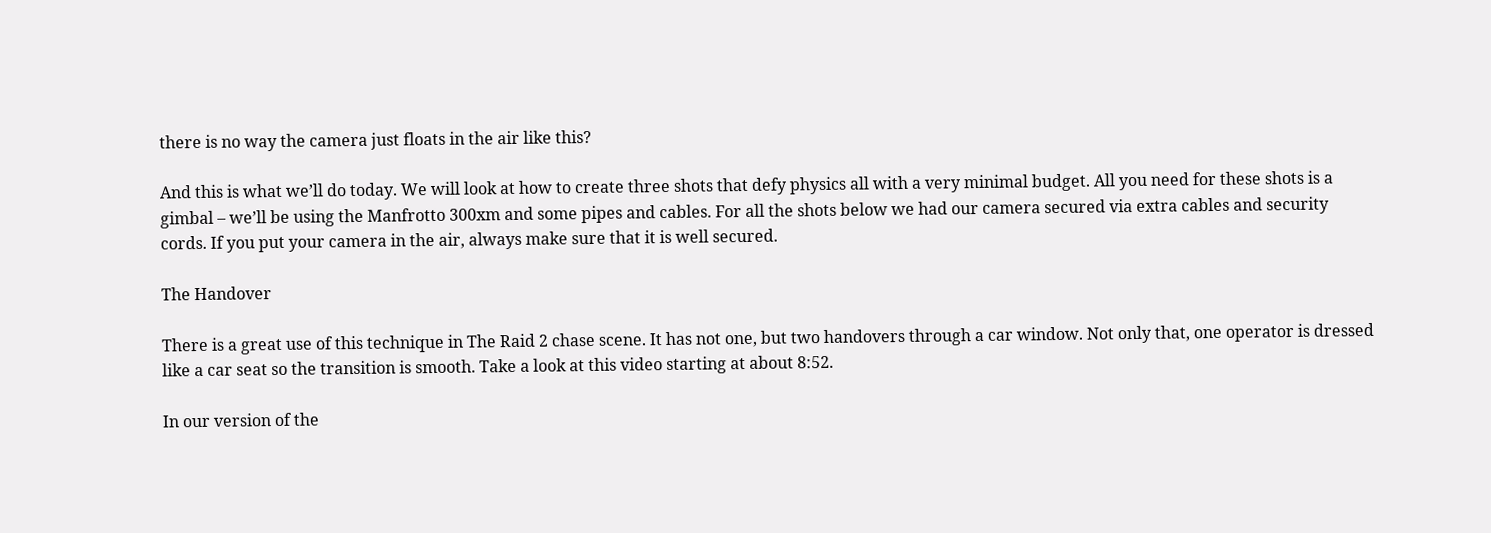there is no way the camera just floats in the air like this?

And this is what we’ll do today. We will look at how to create three shots that defy physics all with a very minimal budget. All you need for these shots is a gimbal – we’ll be using the Manfrotto 300xm and some pipes and cables. For all the shots below we had our camera secured via extra cables and security cords. If you put your camera in the air, always make sure that it is well secured.

The Handover

There is a great use of this technique in The Raid 2 chase scene. It has not one, but two handovers through a car window. Not only that, one operator is dressed like a car seat so the transition is smooth. Take a look at this video starting at about 8:52.

In our version of the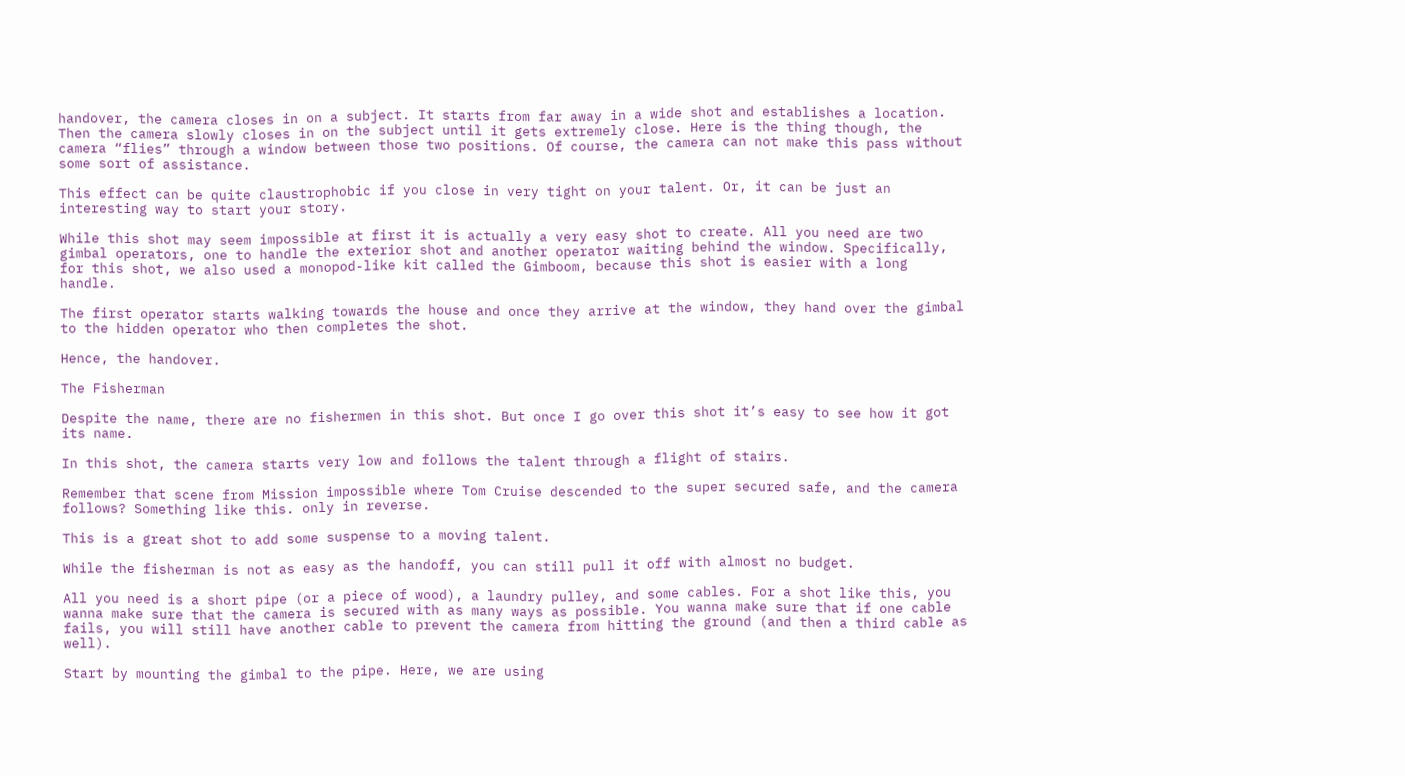handover, the camera closes in on a subject. It starts from far away in a wide shot and establishes a location. Then the camera slowly closes in on the subject until it gets extremely close. Here is the thing though, the camera “flies” through a window between those two positions. Of course, the camera can not make this pass without some sort of assistance.

This effect can be quite claustrophobic if you close in very tight on your talent. Or, it can be just an interesting way to start your story.

While this shot may seem impossible at first it is actually a very easy shot to create. All you need are two gimbal operators, one to handle the exterior shot and another operator waiting behind the window. Specifically, for this shot, we also used a monopod-like kit called the Gimboom, because this shot is easier with a long handle.

The first operator starts walking towards the house and once they arrive at the window, they hand over the gimbal to the hidden operator who then completes the shot.

Hence, the handover.

The Fisherman

Despite the name, there are no fishermen in this shot. But once I go over this shot it’s easy to see how it got its name.

In this shot, the camera starts very low and follows the talent through a flight of stairs.

Remember that scene from Mission impossible where Tom Cruise descended to the super secured safe, and the camera follows? Something like this. only in reverse.

This is a great shot to add some suspense to a moving talent.

While the fisherman is not as easy as the handoff, you can still pull it off with almost no budget.

All you need is a short pipe (or a piece of wood), a laundry pulley, and some cables. For a shot like this, you wanna make sure that the camera is secured with as many ways as possible. You wanna make sure that if one cable fails, you will still have another cable to prevent the camera from hitting the ground (and then a third cable as well).

Start by mounting the gimbal to the pipe. Here, we are using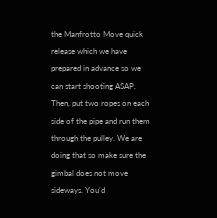the Manfrotto Move quick release which we have prepared in advance so we can start shooting ASAP. Then, put two ropes on each side of the pipe and run them through the pulley. We are doing that so make sure the gimbal does not move sideways. You’d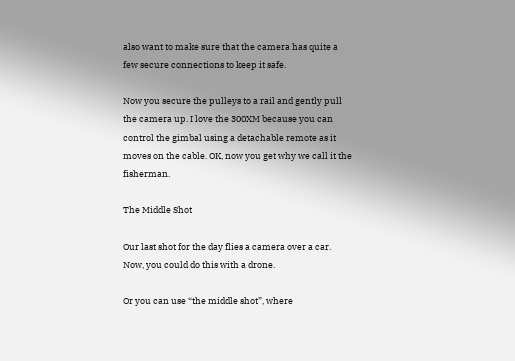also want to make sure that the camera has quite a few secure connections to keep it safe.

Now you secure the pulleys to a rail and gently pull the camera up. I love the 300XM because you can control the gimbal using a detachable remote as it moves on the cable. OK, now you get why we call it the fisherman.

The Middle Shot

Our last shot for the day flies a camera over a car. Now, you could do this with a drone.

Or you can use “the middle shot”, where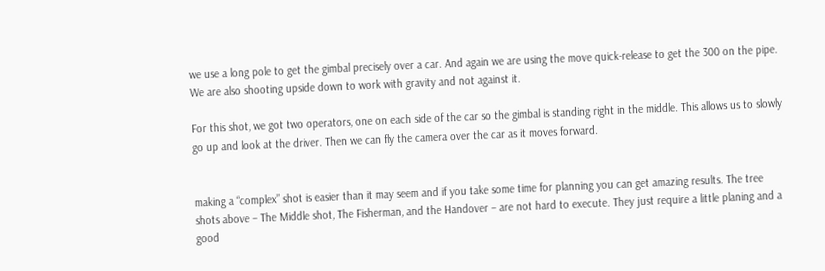we use a long pole to get the gimbal precisely over a car. And again we are using the move quick-release to get the 300 on the pipe. We are also shooting upside down to work with gravity and not against it.

For this shot, we got two operators, one on each side of the car so the gimbal is standing right in the middle. This allows us to slowly go up and look at the driver. Then we can fly the camera over the car as it moves forward.


making a “complex” shot is easier than it may seem and if you take some time for planning you can get amazing results. The tree shots above – The Middle shot, The Fisherman, and the Handover – are not hard to execute. They just require a little planing and a good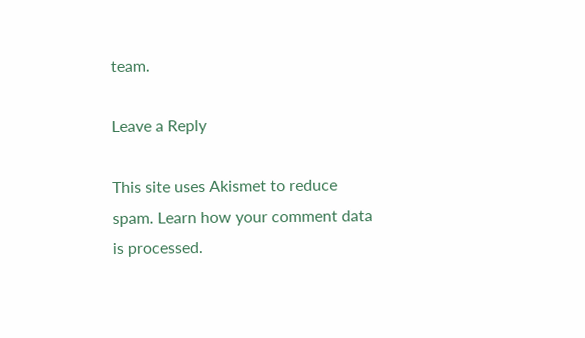team.

Leave a Reply

This site uses Akismet to reduce spam. Learn how your comment data is processed.